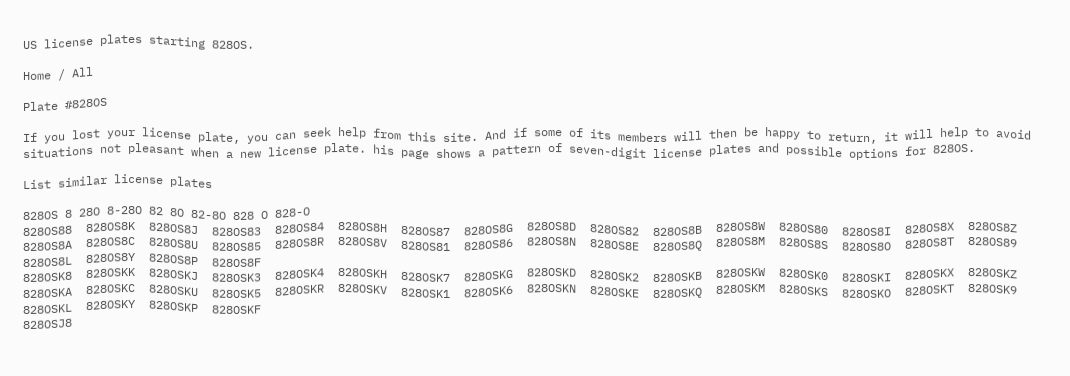US license plates starting 828OS.

Home / All

Plate #828OS

If you lost your license plate, you can seek help from this site. And if some of its members will then be happy to return, it will help to avoid situations not pleasant when a new license plate. his page shows a pattern of seven-digit license plates and possible options for 828OS.

List similar license plates

828OS 8 28O 8-28O 82 8O 82-8O 828 O 828-O
828OS88  828OS8K  828OS8J  828OS83  828OS84  828OS8H  828OS87  828OS8G  828OS8D  828OS82  828OS8B  828OS8W  828OS80  828OS8I  828OS8X  828OS8Z  828OS8A  828OS8C  828OS8U  828OS85  828OS8R  828OS8V  828OS81  828OS86  828OS8N  828OS8E  828OS8Q  828OS8M  828OS8S  828OS8O  828OS8T  828OS89  828OS8L  828OS8Y  828OS8P  828OS8F
828OSK8  828OSKK  828OSKJ  828OSK3  828OSK4  828OSKH  828OSK7  828OSKG  828OSKD  828OSK2  828OSKB  828OSKW  828OSK0  828OSKI  828OSKX  828OSKZ  828OSKA  828OSKC  828OSKU  828OSK5  828OSKR  828OSKV  828OSK1  828OSK6  828OSKN  828OSKE  828OSKQ  828OSKM  828OSKS  828OSKO  828OSKT  828OSK9  828OSKL  828OSKY  828OSKP  828OSKF
828OSJ8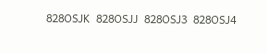828OSJK  828OSJJ  828OSJ3  828OSJ4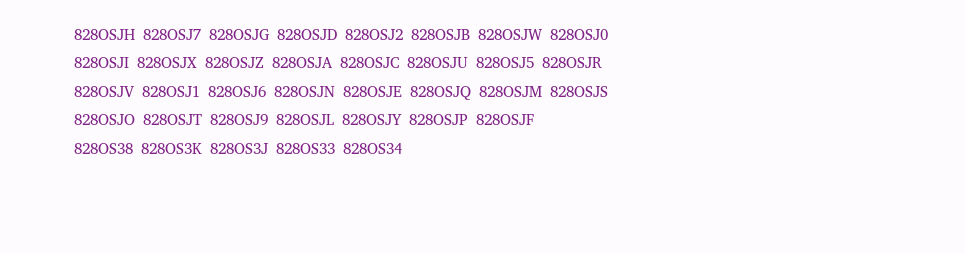828OSJH  828OSJ7  828OSJG  828OSJD  828OSJ2  828OSJB  828OSJW  828OSJ0  828OSJI  828OSJX  828OSJZ  828OSJA  828OSJC  828OSJU  828OSJ5  828OSJR  828OSJV  828OSJ1  828OSJ6  828OSJN  828OSJE  828OSJQ  828OSJM  828OSJS  828OSJO  828OSJT  828OSJ9  828OSJL  828OSJY  828OSJP  828OSJF
828OS38  828OS3K  828OS3J  828OS33  828OS34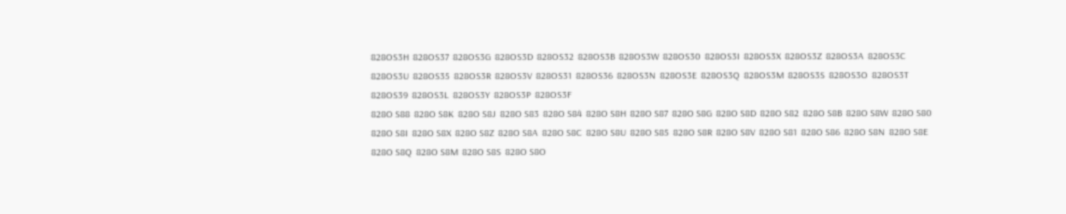828OS3H  828OS37  828OS3G  828OS3D  828OS32  828OS3B  828OS3W  828OS30  828OS3I  828OS3X  828OS3Z  828OS3A  828OS3C  828OS3U  828OS35  828OS3R  828OS3V  828OS31  828OS36  828OS3N  828OS3E  828OS3Q  828OS3M  828OS3S  828OS3O  828OS3T  828OS39  828OS3L  828OS3Y  828OS3P  828OS3F
828O S88  828O S8K  828O S8J  828O S83  828O S84  828O S8H  828O S87  828O S8G  828O S8D  828O S82  828O S8B  828O S8W  828O S80  828O S8I  828O S8X  828O S8Z  828O S8A  828O S8C  828O S8U  828O S85  828O S8R  828O S8V  828O S81  828O S86  828O S8N  828O S8E  828O S8Q  828O S8M  828O S8S  828O S8O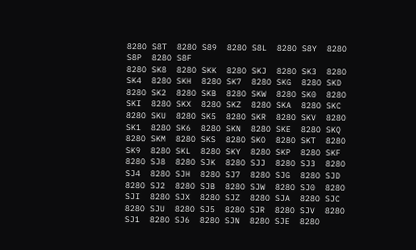828O S8T  828O S89  828O S8L  828O S8Y  828O S8P  828O S8F
828O SK8  828O SKK  828O SKJ  828O SK3  828O SK4  828O SKH  828O SK7  828O SKG  828O SKD  828O SK2  828O SKB  828O SKW  828O SK0  828O SKI  828O SKX  828O SKZ  828O SKA  828O SKC  828O SKU  828O SK5  828O SKR  828O SKV  828O SK1  828O SK6  828O SKN  828O SKE  828O SKQ  828O SKM  828O SKS  828O SKO  828O SKT  828O SK9  828O SKL  828O SKY  828O SKP  828O SKF
828O SJ8  828O SJK  828O SJJ  828O SJ3  828O SJ4  828O SJH  828O SJ7  828O SJG  828O SJD  828O SJ2  828O SJB  828O SJW  828O SJ0  828O SJI  828O SJX  828O SJZ  828O SJA  828O SJC  828O SJU  828O SJ5  828O SJR  828O SJV  828O SJ1  828O SJ6  828O SJN  828O SJE  828O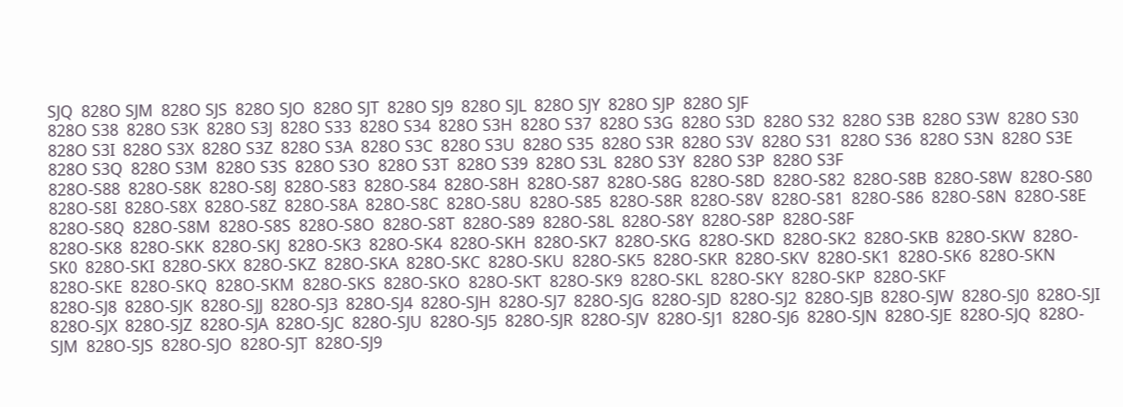SJQ  828O SJM  828O SJS  828O SJO  828O SJT  828O SJ9  828O SJL  828O SJY  828O SJP  828O SJF
828O S38  828O S3K  828O S3J  828O S33  828O S34  828O S3H  828O S37  828O S3G  828O S3D  828O S32  828O S3B  828O S3W  828O S30  828O S3I  828O S3X  828O S3Z  828O S3A  828O S3C  828O S3U  828O S35  828O S3R  828O S3V  828O S31  828O S36  828O S3N  828O S3E  828O S3Q  828O S3M  828O S3S  828O S3O  828O S3T  828O S39  828O S3L  828O S3Y  828O S3P  828O S3F
828O-S88  828O-S8K  828O-S8J  828O-S83  828O-S84  828O-S8H  828O-S87  828O-S8G  828O-S8D  828O-S82  828O-S8B  828O-S8W  828O-S80  828O-S8I  828O-S8X  828O-S8Z  828O-S8A  828O-S8C  828O-S8U  828O-S85  828O-S8R  828O-S8V  828O-S81  828O-S86  828O-S8N  828O-S8E  828O-S8Q  828O-S8M  828O-S8S  828O-S8O  828O-S8T  828O-S89  828O-S8L  828O-S8Y  828O-S8P  828O-S8F
828O-SK8  828O-SKK  828O-SKJ  828O-SK3  828O-SK4  828O-SKH  828O-SK7  828O-SKG  828O-SKD  828O-SK2  828O-SKB  828O-SKW  828O-SK0  828O-SKI  828O-SKX  828O-SKZ  828O-SKA  828O-SKC  828O-SKU  828O-SK5  828O-SKR  828O-SKV  828O-SK1  828O-SK6  828O-SKN  828O-SKE  828O-SKQ  828O-SKM  828O-SKS  828O-SKO  828O-SKT  828O-SK9  828O-SKL  828O-SKY  828O-SKP  828O-SKF
828O-SJ8  828O-SJK  828O-SJJ  828O-SJ3  828O-SJ4  828O-SJH  828O-SJ7  828O-SJG  828O-SJD  828O-SJ2  828O-SJB  828O-SJW  828O-SJ0  828O-SJI  828O-SJX  828O-SJZ  828O-SJA  828O-SJC  828O-SJU  828O-SJ5  828O-SJR  828O-SJV  828O-SJ1  828O-SJ6  828O-SJN  828O-SJE  828O-SJQ  828O-SJM  828O-SJS  828O-SJO  828O-SJT  828O-SJ9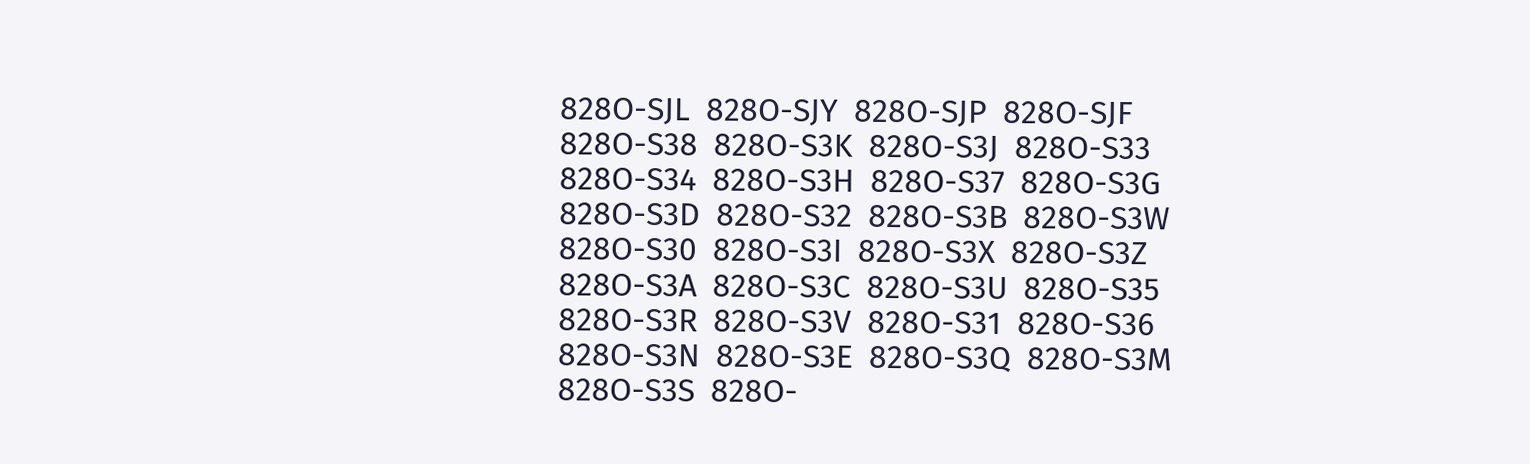828O-SJL  828O-SJY  828O-SJP  828O-SJF
828O-S38  828O-S3K  828O-S3J  828O-S33  828O-S34  828O-S3H  828O-S37  828O-S3G  828O-S3D  828O-S32  828O-S3B  828O-S3W  828O-S30  828O-S3I  828O-S3X  828O-S3Z  828O-S3A  828O-S3C  828O-S3U  828O-S35  828O-S3R  828O-S3V  828O-S31  828O-S36  828O-S3N  828O-S3E  828O-S3Q  828O-S3M  828O-S3S  828O-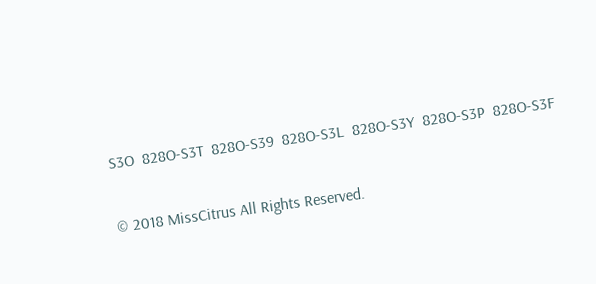S3O  828O-S3T  828O-S39  828O-S3L  828O-S3Y  828O-S3P  828O-S3F

© 2018 MissCitrus All Rights Reserved.